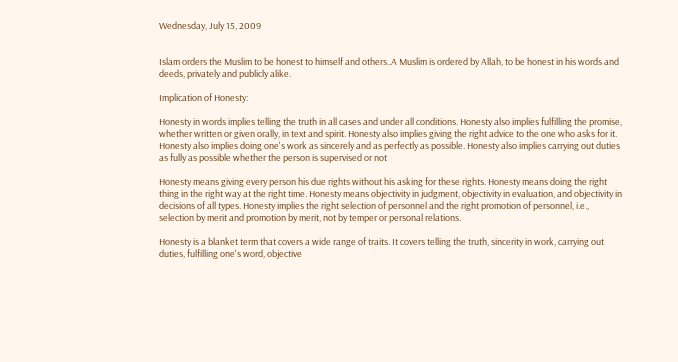Wednesday, July 15, 2009


Islam orders the Muslim to be honest to himself and others..A Muslim is ordered by Allah, to be honest in his words and deeds, privately and publicly alike.

Implication of Honesty:

Honesty in words implies telling the truth in all cases and under all conditions. Honesty also implies fulfilling the promise, whether written or given orally, in text and spirit. Honesty also implies giving the right advice to the one who asks for it. Honesty also implies doing one's work as sincerely and as perfectly as possible. Honesty also implies carrying out duties as fully as possible whether the person is supervised or not

Honesty means giving every person his due rights without his asking for these rights. Honesty means doing the right thing in the right way at the right time. Honesty means objectivity in judgment, objectivity in evaluation, and objectivity in decisions of all types. Honesty implies the right selection of personnel and the right promotion of personnel, i.e., selection by merit and promotion by merit, not by temper or personal relations.

Honesty is a blanket term that covers a wide range of traits. It covers telling the truth, sincerity in work, carrying out duties, fulfilling one's word, objective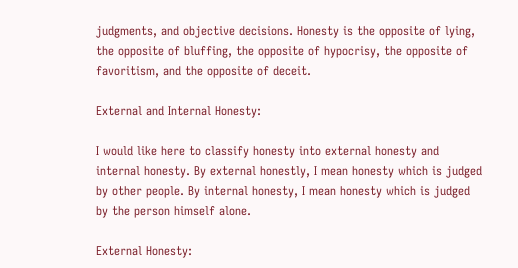judgments, and objective decisions. Honesty is the opposite of lying, the opposite of bluffing, the opposite of hypocrisy, the opposite of favoritism, and the opposite of deceit.

External and Internal Honesty:

I would like here to classify honesty into external honesty and internal honesty. By external honestly, I mean honesty which is judged by other people. By internal honesty, I mean honesty which is judged by the person himself alone.

External Honesty: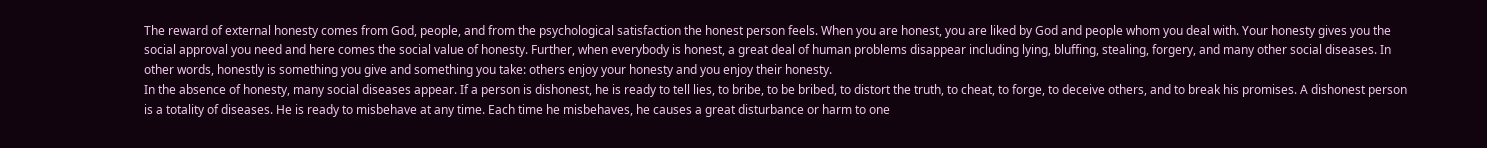The reward of external honesty comes from God, people, and from the psychological satisfaction the honest person feels. When you are honest, you are liked by God and people whom you deal with. Your honesty gives you the social approval you need and here comes the social value of honesty. Further, when everybody is honest, a great deal of human problems disappear including lying, bluffing, stealing, forgery, and many other social diseases. In other words, honestly is something you give and something you take: others enjoy your honesty and you enjoy their honesty.
In the absence of honesty, many social diseases appear. If a person is dishonest, he is ready to tell lies, to bribe, to be bribed, to distort the truth, to cheat, to forge, to deceive others, and to break his promises. A dishonest person is a totality of diseases. He is ready to misbehave at any time. Each time he misbehaves, he causes a great disturbance or harm to one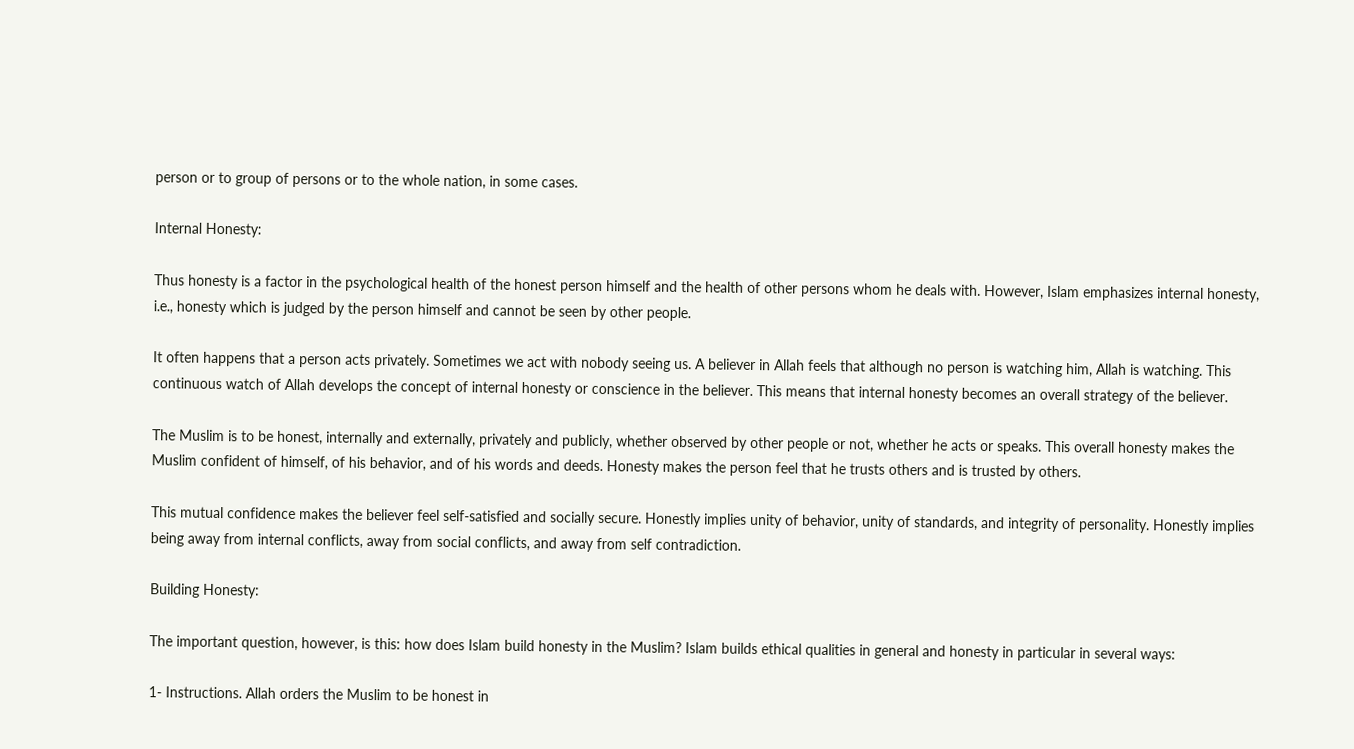person or to group of persons or to the whole nation, in some cases.

Internal Honesty:

Thus honesty is a factor in the psychological health of the honest person himself and the health of other persons whom he deals with. However, Islam emphasizes internal honesty, i.e., honesty which is judged by the person himself and cannot be seen by other people.

It often happens that a person acts privately. Sometimes we act with nobody seeing us. A believer in Allah feels that although no person is watching him, Allah is watching. This continuous watch of Allah develops the concept of internal honesty or conscience in the believer. This means that internal honesty becomes an overall strategy of the believer.

The Muslim is to be honest, internally and externally, privately and publicly, whether observed by other people or not, whether he acts or speaks. This overall honesty makes the Muslim confident of himself, of his behavior, and of his words and deeds. Honesty makes the person feel that he trusts others and is trusted by others.

This mutual confidence makes the believer feel self-satisfied and socially secure. Honestly implies unity of behavior, unity of standards, and integrity of personality. Honestly implies being away from internal conflicts, away from social conflicts, and away from self contradiction.

Building Honesty:

The important question, however, is this: how does Islam build honesty in the Muslim? Islam builds ethical qualities in general and honesty in particular in several ways:

1- Instructions. Allah orders the Muslim to be honest in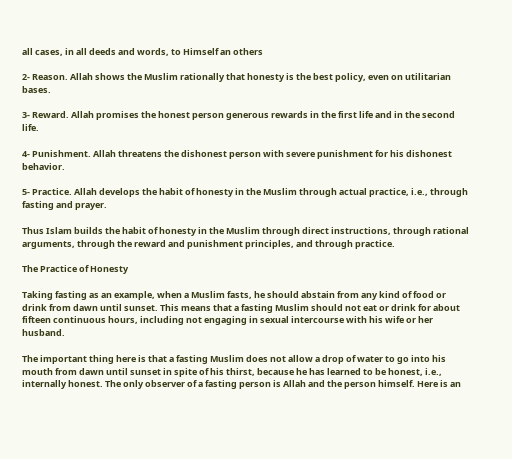all cases, in all deeds and words, to Himself an others

2- Reason. Allah shows the Muslim rationally that honesty is the best policy, even on utilitarian bases.

3- Reward. Allah promises the honest person generous rewards in the first life and in the second life.

4- Punishment. Allah threatens the dishonest person with severe punishment for his dishonest behavior.

5- Practice. Allah develops the habit of honesty in the Muslim through actual practice, i.e., through fasting and prayer.

Thus Islam builds the habit of honesty in the Muslim through direct instructions, through rational arguments, through the reward and punishment principles, and through practice.

The Practice of Honesty

Taking fasting as an example, when a Muslim fasts, he should abstain from any kind of food or drink from dawn until sunset. This means that a fasting Muslim should not eat or drink for about fifteen continuous hours, including not engaging in sexual intercourse with his wife or her husband.

The important thing here is that a fasting Muslim does not allow a drop of water to go into his mouth from dawn until sunset in spite of his thirst, because he has learned to be honest, i.e., internally honest. The only observer of a fasting person is Allah and the person himself. Here is an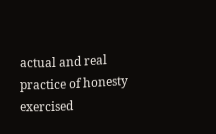actual and real practice of honesty exercised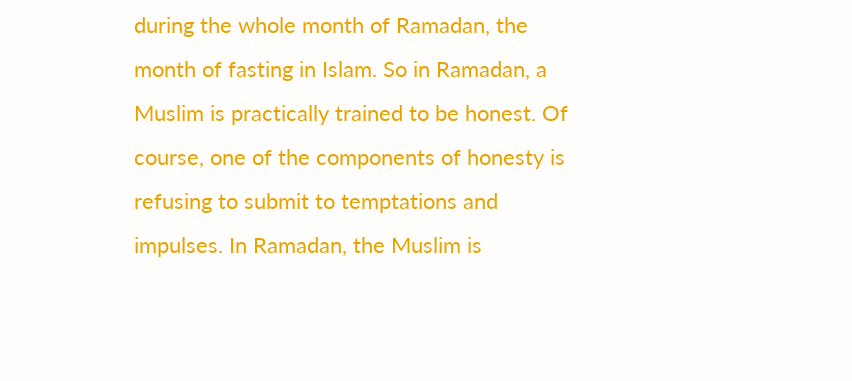during the whole month of Ramadan, the month of fasting in Islam. So in Ramadan, a Muslim is practically trained to be honest. Of course, one of the components of honesty is refusing to submit to temptations and impulses. In Ramadan, the Muslim is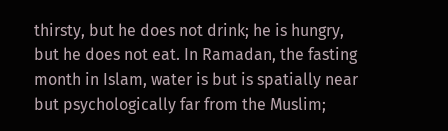thirsty, but he does not drink; he is hungry, but he does not eat. In Ramadan, the fasting month in Islam, water is but is spatially near but psychologically far from the Muslim;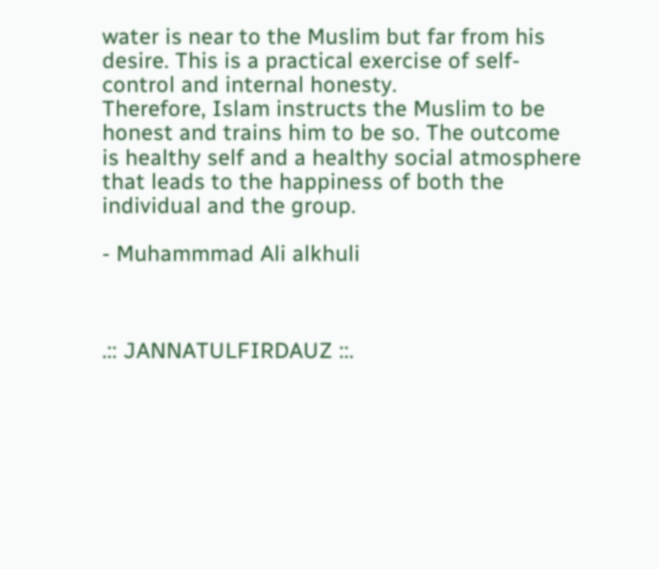water is near to the Muslim but far from his desire. This is a practical exercise of self-control and internal honesty.
Therefore, Islam instructs the Muslim to be honest and trains him to be so. The outcome is healthy self and a healthy social atmosphere that leads to the happiness of both the individual and the group.

- Muhammmad Ali alkhuli



.:: JANNATULFIRDAUZ ::.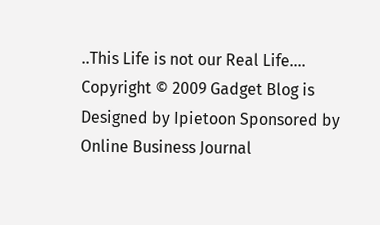..This Life is not our Real Life.... Copyright © 2009 Gadget Blog is Designed by Ipietoon Sponsored by Online Business Journal